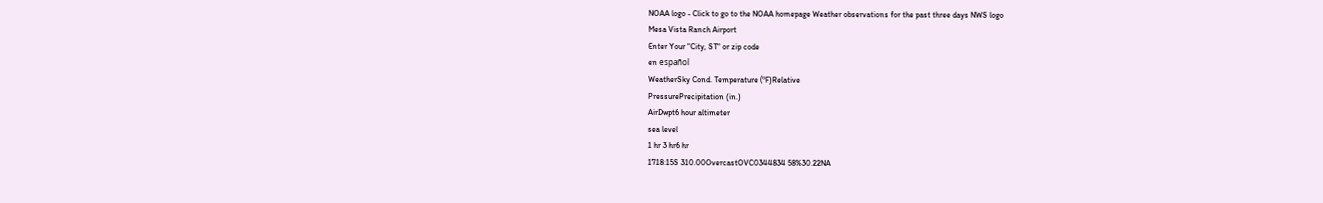NOAA logo - Click to go to the NOAA homepage Weather observations for the past three days NWS logo
Mesa Vista Ranch Airport
Enter Your "City, ST" or zip code
en español
WeatherSky Cond. Temperature (ºF)Relative
PressurePrecipitation (in.)
AirDwpt6 hour altimeter
sea level
1 hr 3 hr6 hr
1718:15S 310.00OvercastOVC0344834 58%30.22NA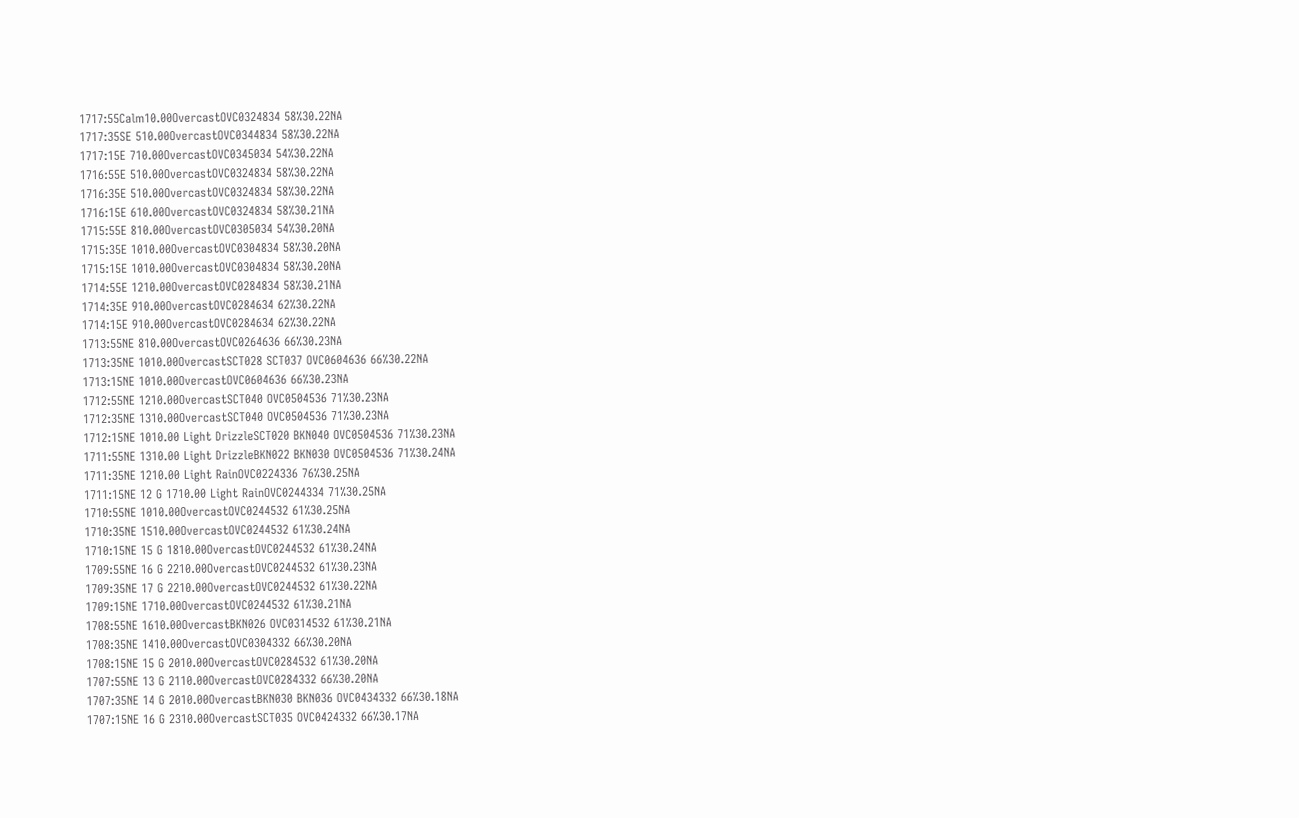1717:55Calm10.00OvercastOVC0324834 58%30.22NA
1717:35SE 510.00OvercastOVC0344834 58%30.22NA
1717:15E 710.00OvercastOVC0345034 54%30.22NA
1716:55E 510.00OvercastOVC0324834 58%30.22NA
1716:35E 510.00OvercastOVC0324834 58%30.22NA
1716:15E 610.00OvercastOVC0324834 58%30.21NA
1715:55E 810.00OvercastOVC0305034 54%30.20NA
1715:35E 1010.00OvercastOVC0304834 58%30.20NA
1715:15E 1010.00OvercastOVC0304834 58%30.20NA
1714:55E 1210.00OvercastOVC0284834 58%30.21NA
1714:35E 910.00OvercastOVC0284634 62%30.22NA
1714:15E 910.00OvercastOVC0284634 62%30.22NA
1713:55NE 810.00OvercastOVC0264636 66%30.23NA
1713:35NE 1010.00OvercastSCT028 SCT037 OVC0604636 66%30.22NA
1713:15NE 1010.00OvercastOVC0604636 66%30.23NA
1712:55NE 1210.00OvercastSCT040 OVC0504536 71%30.23NA
1712:35NE 1310.00OvercastSCT040 OVC0504536 71%30.23NA
1712:15NE 1010.00 Light DrizzleSCT020 BKN040 OVC0504536 71%30.23NA
1711:55NE 1310.00 Light DrizzleBKN022 BKN030 OVC0504536 71%30.24NA
1711:35NE 1210.00 Light RainOVC0224336 76%30.25NA
1711:15NE 12 G 1710.00 Light RainOVC0244334 71%30.25NA
1710:55NE 1010.00OvercastOVC0244532 61%30.25NA
1710:35NE 1510.00OvercastOVC0244532 61%30.24NA
1710:15NE 15 G 1810.00OvercastOVC0244532 61%30.24NA
1709:55NE 16 G 2210.00OvercastOVC0244532 61%30.23NA
1709:35NE 17 G 2210.00OvercastOVC0244532 61%30.22NA
1709:15NE 1710.00OvercastOVC0244532 61%30.21NA
1708:55NE 1610.00OvercastBKN026 OVC0314532 61%30.21NA
1708:35NE 1410.00OvercastOVC0304332 66%30.20NA
1708:15NE 15 G 2010.00OvercastOVC0284532 61%30.20NA
1707:55NE 13 G 2110.00OvercastOVC0284332 66%30.20NA
1707:35NE 14 G 2010.00OvercastBKN030 BKN036 OVC0434332 66%30.18NA
1707:15NE 16 G 2310.00OvercastSCT035 OVC0424332 66%30.17NA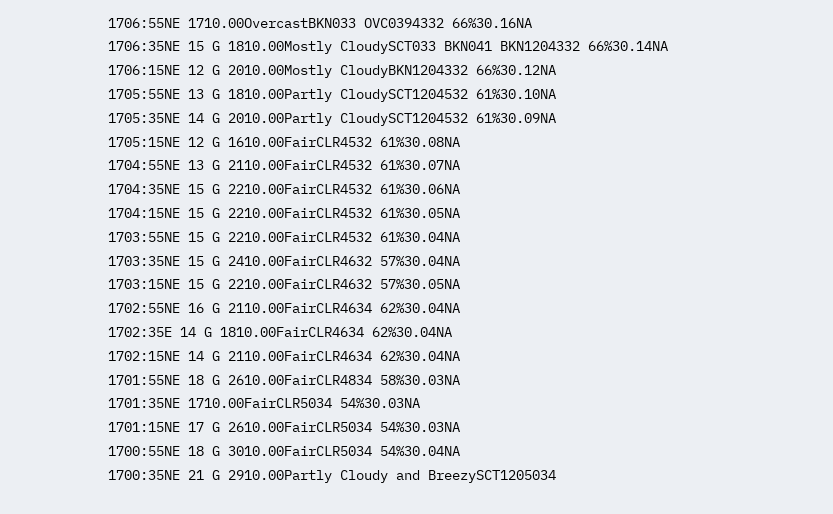1706:55NE 1710.00OvercastBKN033 OVC0394332 66%30.16NA
1706:35NE 15 G 1810.00Mostly CloudySCT033 BKN041 BKN1204332 66%30.14NA
1706:15NE 12 G 2010.00Mostly CloudyBKN1204332 66%30.12NA
1705:55NE 13 G 1810.00Partly CloudySCT1204532 61%30.10NA
1705:35NE 14 G 2010.00Partly CloudySCT1204532 61%30.09NA
1705:15NE 12 G 1610.00FairCLR4532 61%30.08NA
1704:55NE 13 G 2110.00FairCLR4532 61%30.07NA
1704:35NE 15 G 2210.00FairCLR4532 61%30.06NA
1704:15NE 15 G 2210.00FairCLR4532 61%30.05NA
1703:55NE 15 G 2210.00FairCLR4532 61%30.04NA
1703:35NE 15 G 2410.00FairCLR4632 57%30.04NA
1703:15NE 15 G 2210.00FairCLR4632 57%30.05NA
1702:55NE 16 G 2110.00FairCLR4634 62%30.04NA
1702:35E 14 G 1810.00FairCLR4634 62%30.04NA
1702:15NE 14 G 2110.00FairCLR4634 62%30.04NA
1701:55NE 18 G 2610.00FairCLR4834 58%30.03NA
1701:35NE 1710.00FairCLR5034 54%30.03NA
1701:15NE 17 G 2610.00FairCLR5034 54%30.03NA
1700:55NE 18 G 3010.00FairCLR5034 54%30.04NA
1700:35NE 21 G 2910.00Partly Cloudy and BreezySCT1205034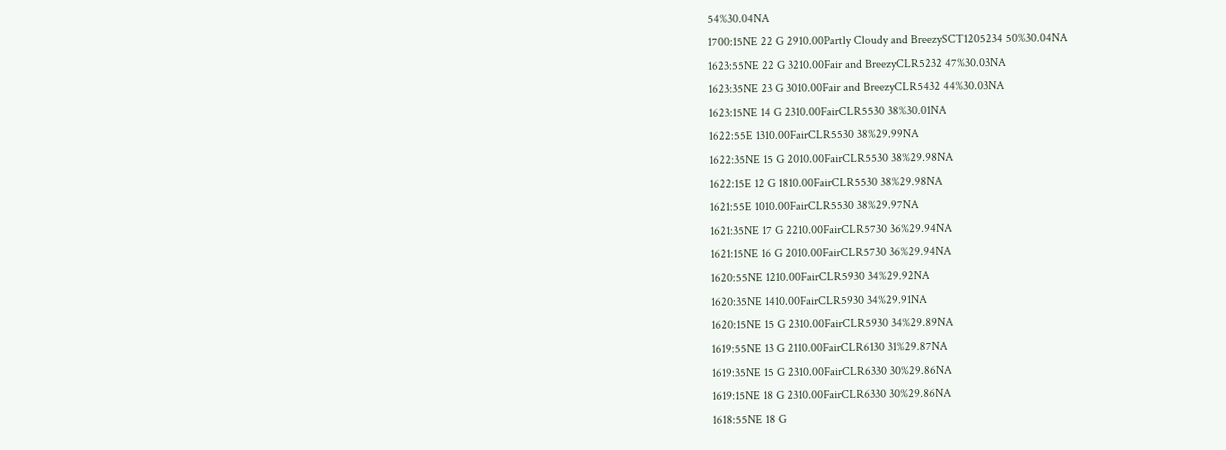54%30.04NA
1700:15NE 22 G 2910.00Partly Cloudy and BreezySCT1205234 50%30.04NA
1623:55NE 22 G 3210.00Fair and BreezyCLR5232 47%30.03NA
1623:35NE 23 G 3010.00Fair and BreezyCLR5432 44%30.03NA
1623:15NE 14 G 2310.00FairCLR5530 38%30.01NA
1622:55E 1310.00FairCLR5530 38%29.99NA
1622:35NE 15 G 2010.00FairCLR5530 38%29.98NA
1622:15E 12 G 1810.00FairCLR5530 38%29.98NA
1621:55E 1010.00FairCLR5530 38%29.97NA
1621:35NE 17 G 2210.00FairCLR5730 36%29.94NA
1621:15NE 16 G 2010.00FairCLR5730 36%29.94NA
1620:55NE 1210.00FairCLR5930 34%29.92NA
1620:35NE 1410.00FairCLR5930 34%29.91NA
1620:15NE 15 G 2310.00FairCLR5930 34%29.89NA
1619:55NE 13 G 2110.00FairCLR6130 31%29.87NA
1619:35NE 15 G 2310.00FairCLR6330 30%29.86NA
1619:15NE 18 G 2310.00FairCLR6330 30%29.86NA
1618:55NE 18 G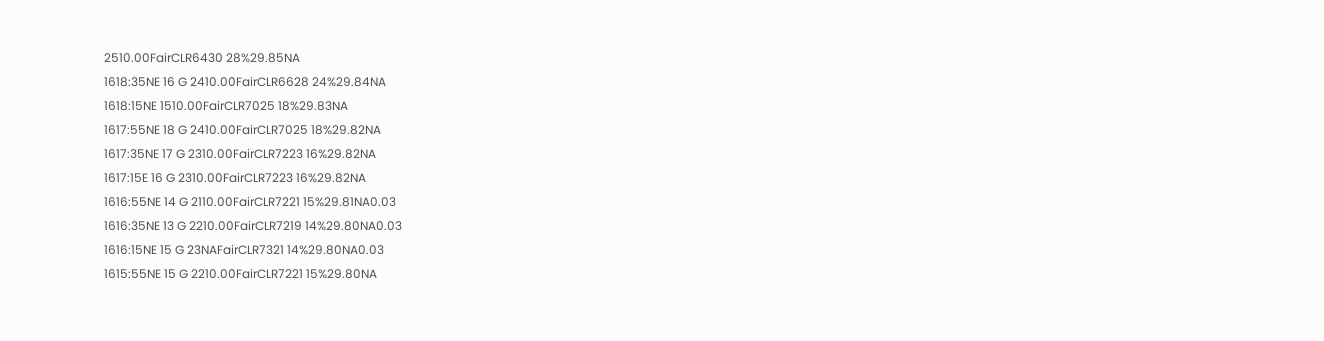2510.00FairCLR6430 28%29.85NA
1618:35NE 16 G 2410.00FairCLR6628 24%29.84NA
1618:15NE 1510.00FairCLR7025 18%29.83NA
1617:55NE 18 G 2410.00FairCLR7025 18%29.82NA
1617:35NE 17 G 2310.00FairCLR7223 16%29.82NA
1617:15E 16 G 2310.00FairCLR7223 16%29.82NA
1616:55NE 14 G 2110.00FairCLR7221 15%29.81NA0.03
1616:35NE 13 G 2210.00FairCLR7219 14%29.80NA0.03
1616:15NE 15 G 23NAFairCLR7321 14%29.80NA0.03
1615:55NE 15 G 2210.00FairCLR7221 15%29.80NA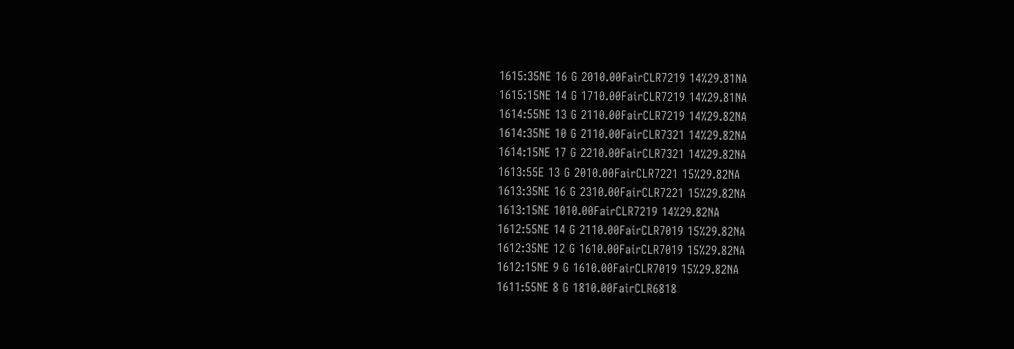1615:35NE 16 G 2010.00FairCLR7219 14%29.81NA
1615:15NE 14 G 1710.00FairCLR7219 14%29.81NA
1614:55NE 13 G 2110.00FairCLR7219 14%29.82NA
1614:35NE 10 G 2110.00FairCLR7321 14%29.82NA
1614:15NE 17 G 2210.00FairCLR7321 14%29.82NA
1613:55E 13 G 2010.00FairCLR7221 15%29.82NA
1613:35NE 16 G 2310.00FairCLR7221 15%29.82NA
1613:15NE 1010.00FairCLR7219 14%29.82NA
1612:55NE 14 G 2110.00FairCLR7019 15%29.82NA
1612:35NE 12 G 1610.00FairCLR7019 15%29.82NA
1612:15NE 9 G 1610.00FairCLR7019 15%29.82NA
1611:55NE 8 G 1810.00FairCLR6818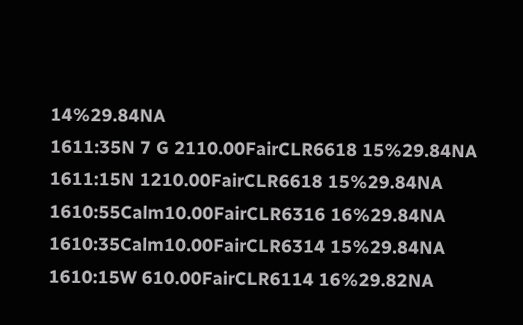14%29.84NA
1611:35N 7 G 2110.00FairCLR6618 15%29.84NA
1611:15N 1210.00FairCLR6618 15%29.84NA
1610:55Calm10.00FairCLR6316 16%29.84NA
1610:35Calm10.00FairCLR6314 15%29.84NA
1610:15W 610.00FairCLR6114 16%29.82NA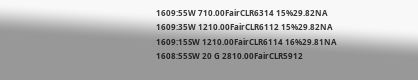1609:55W 710.00FairCLR6314 15%29.82NA
1609:35W 1210.00FairCLR6112 15%29.82NA
1609:15SW 1210.00FairCLR6114 16%29.81NA
1608:55SW 20 G 2810.00FairCLR5912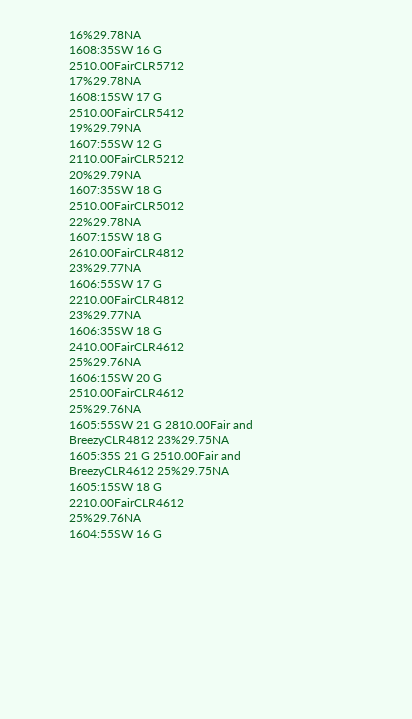16%29.78NA
1608:35SW 16 G 2510.00FairCLR5712 17%29.78NA
1608:15SW 17 G 2510.00FairCLR5412 19%29.79NA
1607:55SW 12 G 2110.00FairCLR5212 20%29.79NA
1607:35SW 18 G 2510.00FairCLR5012 22%29.78NA
1607:15SW 18 G 2610.00FairCLR4812 23%29.77NA
1606:55SW 17 G 2210.00FairCLR4812 23%29.77NA
1606:35SW 18 G 2410.00FairCLR4612 25%29.76NA
1606:15SW 20 G 2510.00FairCLR4612 25%29.76NA
1605:55SW 21 G 2810.00Fair and BreezyCLR4812 23%29.75NA
1605:35S 21 G 2510.00Fair and BreezyCLR4612 25%29.75NA
1605:15SW 18 G 2210.00FairCLR4612 25%29.76NA
1604:55SW 16 G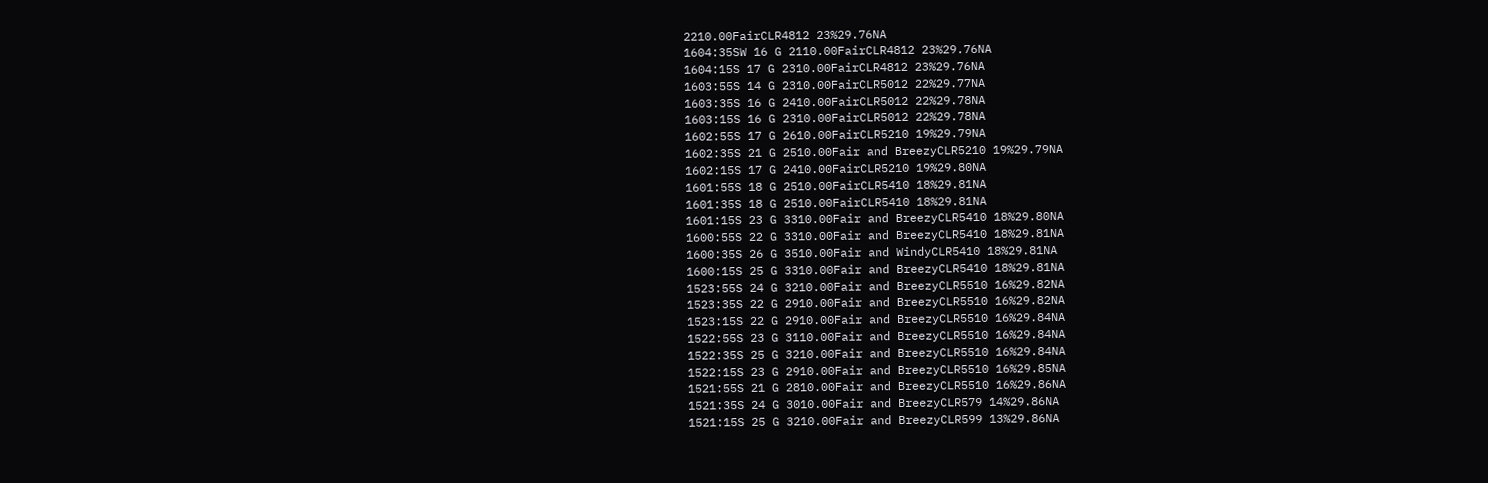2210.00FairCLR4812 23%29.76NA
1604:35SW 16 G 2110.00FairCLR4812 23%29.76NA
1604:15S 17 G 2310.00FairCLR4812 23%29.76NA
1603:55S 14 G 2310.00FairCLR5012 22%29.77NA
1603:35S 16 G 2410.00FairCLR5012 22%29.78NA
1603:15S 16 G 2310.00FairCLR5012 22%29.78NA
1602:55S 17 G 2610.00FairCLR5210 19%29.79NA
1602:35S 21 G 2510.00Fair and BreezyCLR5210 19%29.79NA
1602:15S 17 G 2410.00FairCLR5210 19%29.80NA
1601:55S 18 G 2510.00FairCLR5410 18%29.81NA
1601:35S 18 G 2510.00FairCLR5410 18%29.81NA
1601:15S 23 G 3310.00Fair and BreezyCLR5410 18%29.80NA
1600:55S 22 G 3310.00Fair and BreezyCLR5410 18%29.81NA
1600:35S 26 G 3510.00Fair and WindyCLR5410 18%29.81NA
1600:15S 25 G 3310.00Fair and BreezyCLR5410 18%29.81NA
1523:55S 24 G 3210.00Fair and BreezyCLR5510 16%29.82NA
1523:35S 22 G 2910.00Fair and BreezyCLR5510 16%29.82NA
1523:15S 22 G 2910.00Fair and BreezyCLR5510 16%29.84NA
1522:55S 23 G 3110.00Fair and BreezyCLR5510 16%29.84NA
1522:35S 25 G 3210.00Fair and BreezyCLR5510 16%29.84NA
1522:15S 23 G 2910.00Fair and BreezyCLR5510 16%29.85NA
1521:55S 21 G 2810.00Fair and BreezyCLR5510 16%29.86NA
1521:35S 24 G 3010.00Fair and BreezyCLR579 14%29.86NA
1521:15S 25 G 3210.00Fair and BreezyCLR599 13%29.86NA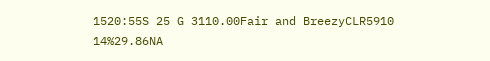1520:55S 25 G 3110.00Fair and BreezyCLR5910 14%29.86NA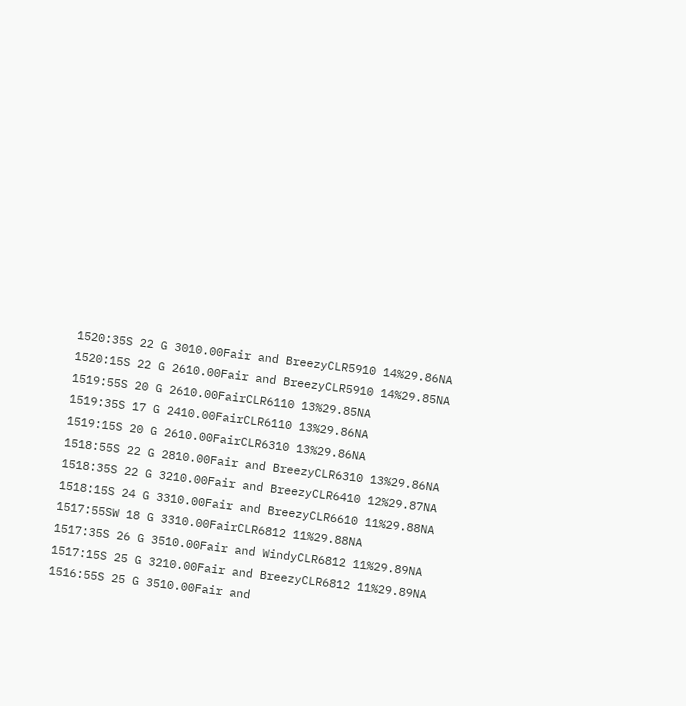1520:35S 22 G 3010.00Fair and BreezyCLR5910 14%29.86NA
1520:15S 22 G 2610.00Fair and BreezyCLR5910 14%29.85NA
1519:55S 20 G 2610.00FairCLR6110 13%29.85NA
1519:35S 17 G 2410.00FairCLR6110 13%29.86NA
1519:15S 20 G 2610.00FairCLR6310 13%29.86NA
1518:55S 22 G 2810.00Fair and BreezyCLR6310 13%29.86NA
1518:35S 22 G 3210.00Fair and BreezyCLR6410 12%29.87NA
1518:15S 24 G 3310.00Fair and BreezyCLR6610 11%29.88NA
1517:55SW 18 G 3310.00FairCLR6812 11%29.88NA
1517:35S 26 G 3510.00Fair and WindyCLR6812 11%29.89NA
1517:15S 25 G 3210.00Fair and BreezyCLR6812 11%29.89NA
1516:55S 25 G 3510.00Fair and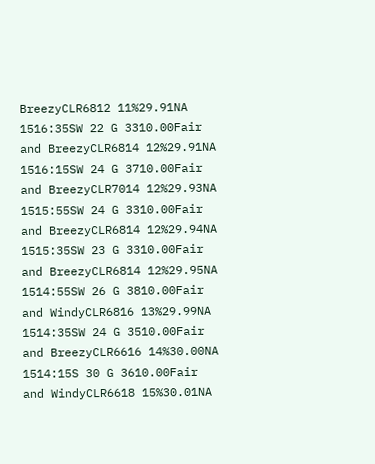BreezyCLR6812 11%29.91NA
1516:35SW 22 G 3310.00Fair and BreezyCLR6814 12%29.91NA
1516:15SW 24 G 3710.00Fair and BreezyCLR7014 12%29.93NA
1515:55SW 24 G 3310.00Fair and BreezyCLR6814 12%29.94NA
1515:35SW 23 G 3310.00Fair and BreezyCLR6814 12%29.95NA
1514:55SW 26 G 3810.00Fair and WindyCLR6816 13%29.99NA
1514:35SW 24 G 3510.00Fair and BreezyCLR6616 14%30.00NA
1514:15S 30 G 3610.00Fair and WindyCLR6618 15%30.01NA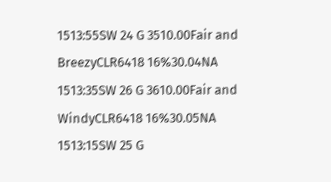1513:55SW 24 G 3510.00Fair and BreezyCLR6418 16%30.04NA
1513:35SW 26 G 3610.00Fair and WindyCLR6418 16%30.05NA
1513:15SW 25 G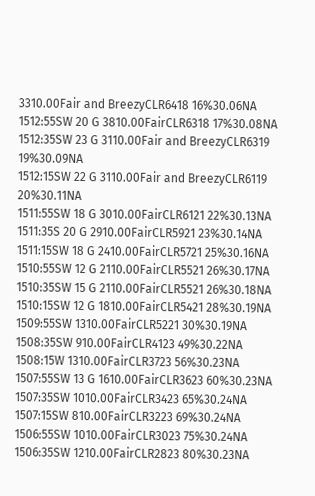3310.00Fair and BreezyCLR6418 16%30.06NA
1512:55SW 20 G 3810.00FairCLR6318 17%30.08NA
1512:35SW 23 G 3110.00Fair and BreezyCLR6319 19%30.09NA
1512:15SW 22 G 3110.00Fair and BreezyCLR6119 20%30.11NA
1511:55SW 18 G 3010.00FairCLR6121 22%30.13NA
1511:35S 20 G 2910.00FairCLR5921 23%30.14NA
1511:15SW 18 G 2410.00FairCLR5721 25%30.16NA
1510:55SW 12 G 2110.00FairCLR5521 26%30.17NA
1510:35SW 15 G 2110.00FairCLR5521 26%30.18NA
1510:15SW 12 G 1810.00FairCLR5421 28%30.19NA
1509:55SW 1310.00FairCLR5221 30%30.19NA
1508:35SW 910.00FairCLR4123 49%30.22NA
1508:15W 1310.00FairCLR3723 56%30.23NA
1507:55SW 13 G 1610.00FairCLR3623 60%30.23NA
1507:35SW 1010.00FairCLR3423 65%30.24NA
1507:15SW 810.00FairCLR3223 69%30.24NA
1506:55SW 1010.00FairCLR3023 75%30.24NA
1506:35SW 1210.00FairCLR2823 80%30.23NA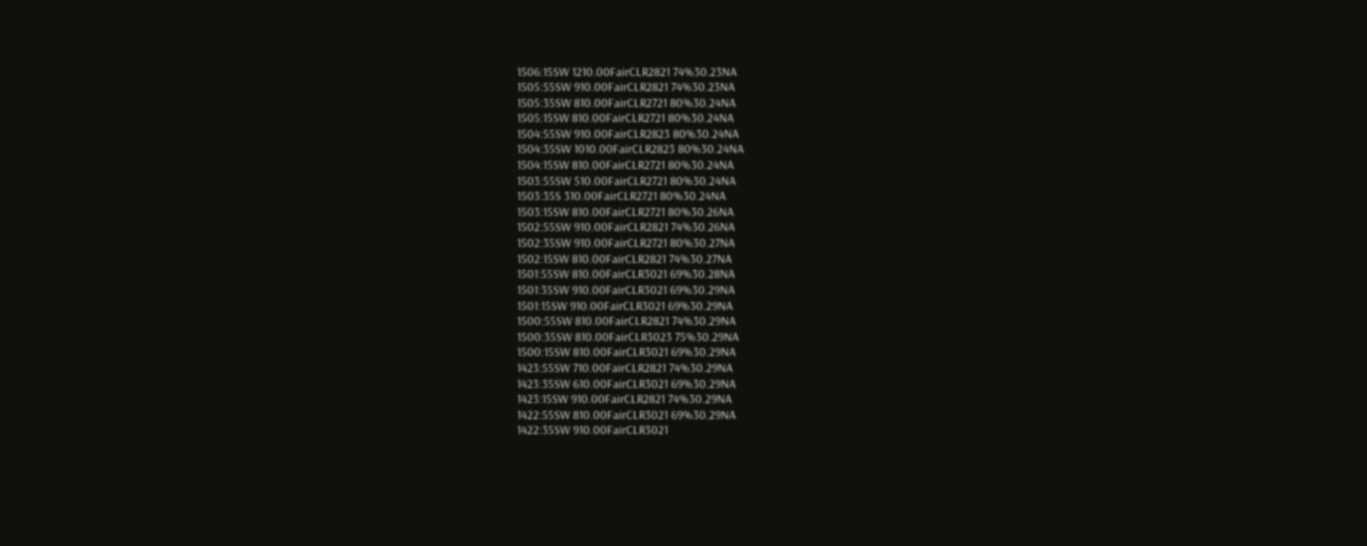1506:15SW 1210.00FairCLR2821 74%30.23NA
1505:55SW 910.00FairCLR2821 74%30.23NA
1505:35SW 810.00FairCLR2721 80%30.24NA
1505:15SW 810.00FairCLR2721 80%30.24NA
1504:55SW 910.00FairCLR2823 80%30.24NA
1504:35SW 1010.00FairCLR2823 80%30.24NA
1504:15SW 810.00FairCLR2721 80%30.24NA
1503:55SW 510.00FairCLR2721 80%30.24NA
1503:35S 310.00FairCLR2721 80%30.24NA
1503:15SW 810.00FairCLR2721 80%30.26NA
1502:55SW 910.00FairCLR2821 74%30.26NA
1502:35SW 910.00FairCLR2721 80%30.27NA
1502:15SW 810.00FairCLR2821 74%30.27NA
1501:55SW 810.00FairCLR3021 69%30.28NA
1501:35SW 910.00FairCLR3021 69%30.29NA
1501:15SW 910.00FairCLR3021 69%30.29NA
1500:55SW 810.00FairCLR2821 74%30.29NA
1500:35SW 810.00FairCLR3023 75%30.29NA
1500:15SW 810.00FairCLR3021 69%30.29NA
1423:55SW 710.00FairCLR2821 74%30.29NA
1423:35SW 610.00FairCLR3021 69%30.29NA
1423:15SW 910.00FairCLR2821 74%30.29NA
1422:55SW 810.00FairCLR3021 69%30.29NA
1422:35SW 910.00FairCLR3021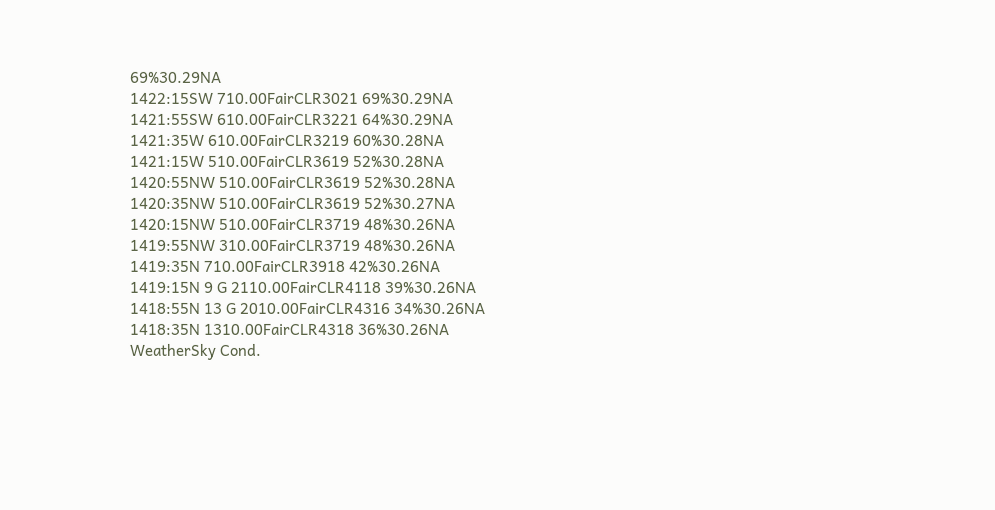69%30.29NA
1422:15SW 710.00FairCLR3021 69%30.29NA
1421:55SW 610.00FairCLR3221 64%30.29NA
1421:35W 610.00FairCLR3219 60%30.28NA
1421:15W 510.00FairCLR3619 52%30.28NA
1420:55NW 510.00FairCLR3619 52%30.28NA
1420:35NW 510.00FairCLR3619 52%30.27NA
1420:15NW 510.00FairCLR3719 48%30.26NA
1419:55NW 310.00FairCLR3719 48%30.26NA
1419:35N 710.00FairCLR3918 42%30.26NA
1419:15N 9 G 2110.00FairCLR4118 39%30.26NA
1418:55N 13 G 2010.00FairCLR4316 34%30.26NA
1418:35N 1310.00FairCLR4318 36%30.26NA
WeatherSky Cond.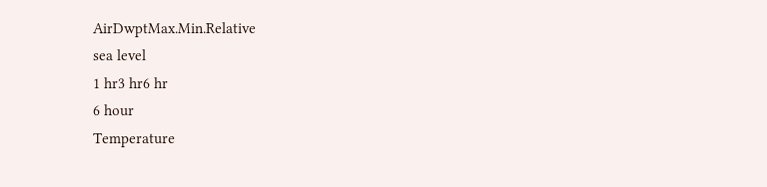AirDwptMax.Min.Relative
sea level
1 hr3 hr6 hr
6 hour
Temperature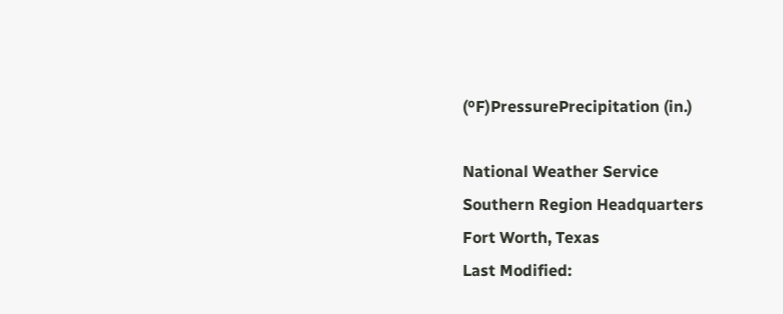(ºF)PressurePrecipitation (in.)

National Weather Service
Southern Region Headquarters
Fort Worth, Texas
Last Modified: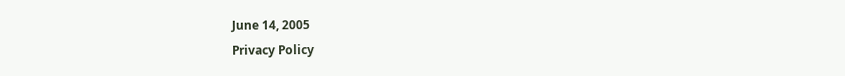June 14, 2005
Privacy Policy